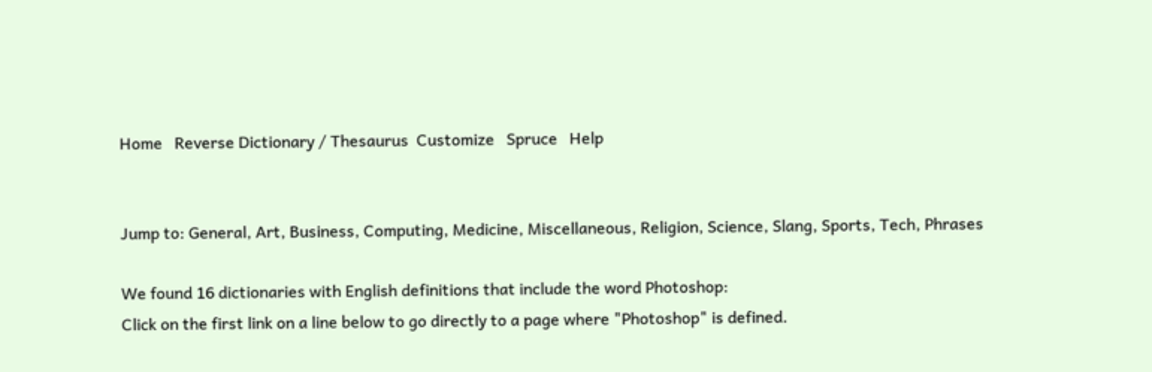Home   Reverse Dictionary / Thesaurus  Customize   Spruce   Help


Jump to: General, Art, Business, Computing, Medicine, Miscellaneous, Religion, Science, Slang, Sports, Tech, Phrases

We found 16 dictionaries with English definitions that include the word Photoshop:
Click on the first link on a line below to go directly to a page where "Photoshop" is defined.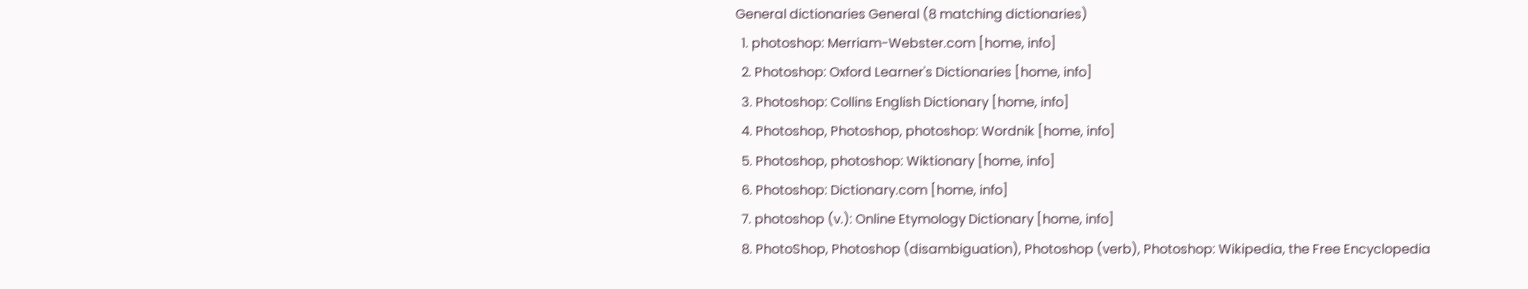General dictionaries General (8 matching dictionaries)
  1. photoshop: Merriam-Webster.com [home, info]
  2. Photoshop: Oxford Learner's Dictionaries [home, info]
  3. Photoshop: Collins English Dictionary [home, info]
  4. Photoshop, Photoshop, photoshop: Wordnik [home, info]
  5. Photoshop, photoshop: Wiktionary [home, info]
  6. Photoshop: Dictionary.com [home, info]
  7. photoshop (v.): Online Etymology Dictionary [home, info]
  8. PhotoShop, Photoshop (disambiguation), Photoshop (verb), Photoshop: Wikipedia, the Free Encyclopedia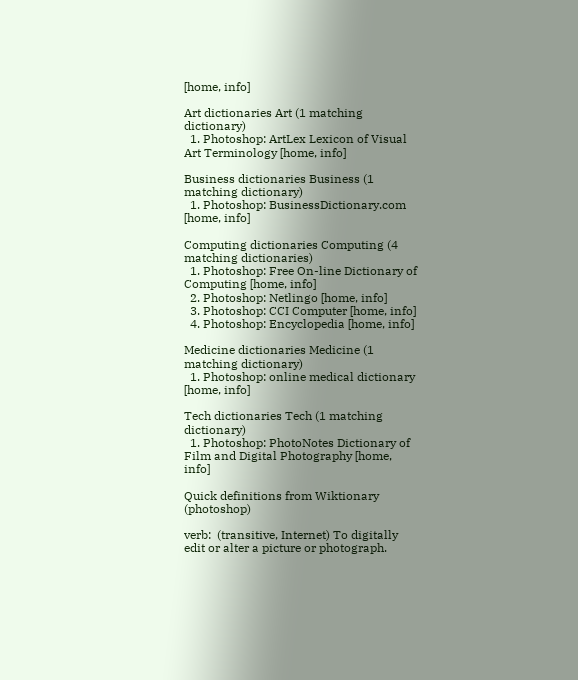[home, info]

Art dictionaries Art (1 matching dictionary)
  1. Photoshop: ArtLex Lexicon of Visual Art Terminology [home, info]

Business dictionaries Business (1 matching dictionary)
  1. Photoshop: BusinessDictionary.com [home, info]

Computing dictionaries Computing (4 matching dictionaries)
  1. Photoshop: Free On-line Dictionary of Computing [home, info]
  2. Photoshop: Netlingo [home, info]
  3. Photoshop: CCI Computer [home, info]
  4. Photoshop: Encyclopedia [home, info]

Medicine dictionaries Medicine (1 matching dictionary)
  1. Photoshop: online medical dictionary [home, info]

Tech dictionaries Tech (1 matching dictionary)
  1. Photoshop: PhotoNotes Dictionary of Film and Digital Photography [home, info]

Quick definitions from Wiktionary (photoshop)

verb:  (transitive, Internet) To digitally edit or alter a picture or photograph.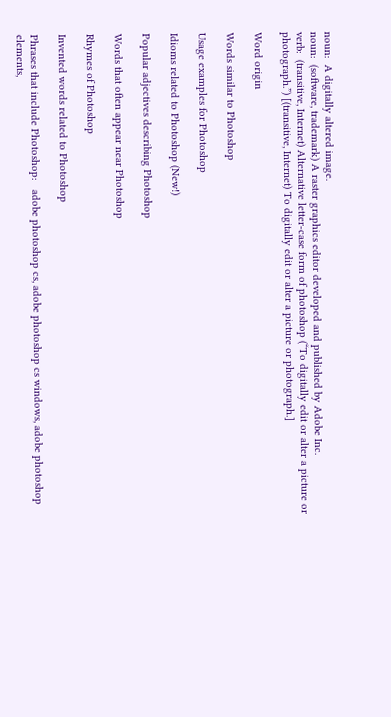noun:  A digitally altered image.
noun:  (software, trademark) A raster graphics editor developed and published by Adobe Inc.
verb:  (transitive, Internet) Alternative letter-case form of photoshop (“To digitally edit or alter a picture or photograph.”) [(transitive, Internet) To digitally edit or alter a picture or photograph.]

Word origin

Words similar to Photoshop

Usage examples for Photoshop

Idioms related to Photoshop (New!)

Popular adjectives describing Photoshop

Words that often appear near Photoshop

Rhymes of Photoshop

Invented words related to Photoshop

Phrases that include Photoshop:   adobe photoshop cs, adobe photoshop cs windows, adobe photoshop elements,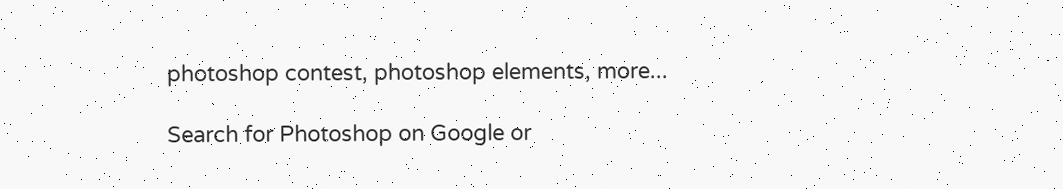photoshop contest, photoshop elements, more...

Search for Photoshop on Google or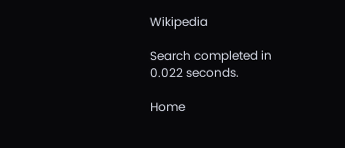Wikipedia

Search completed in 0.022 seconds.

Home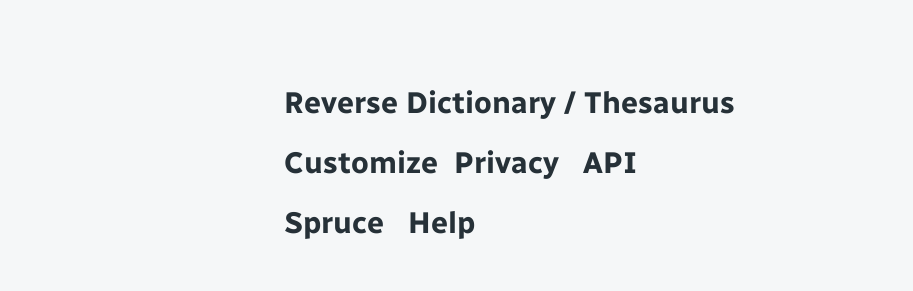Reverse Dictionary / Thesaurus  Customize  Privacy   API   Spruce   Help